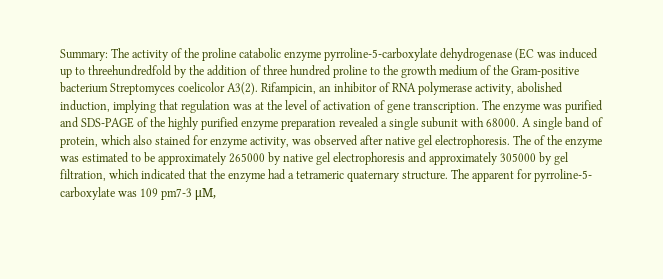Summary: The activity of the proline catabolic enzyme pyrroline-5-carboxylate dehydrogenase (EC was induced up to threehundredfold by the addition of three hundred proline to the growth medium of the Gram-positive bacterium Streptomyces coelicolor A3(2). Rifampicin, an inhibitor of RNA polymerase activity, abolished induction, implying that regulation was at the level of activation of gene transcription. The enzyme was purified and SDS-PAGE of the highly purified enzyme preparation revealed a single subunit with 68000. A single band of protein, which also stained for enzyme activity, was observed after native gel electrophoresis. The of the enzyme was estimated to be approximately 265000 by native gel electrophoresis and approximately 305000 by gel filtration, which indicated that the enzyme had a tetrameric quaternary structure. The apparent for pyrroline-5-carboxylate was 109 pm7-3 μM,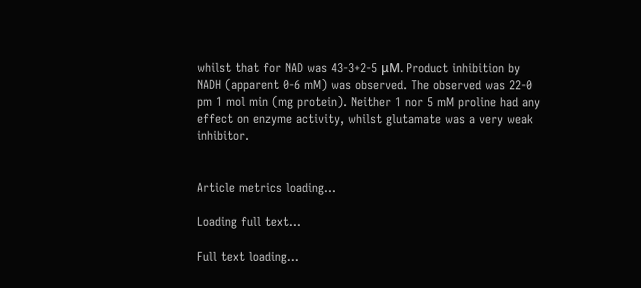whilst that for NAD was 43-3+2-5 μM. Product inhibition by NADH (apparent 0-6 mM) was observed. The observed was 22-0 pm 1 mol min (mg protein). Neither 1 nor 5 mM proline had any effect on enzyme activity, whilst glutamate was a very weak inhibitor.


Article metrics loading...

Loading full text...

Full text loading...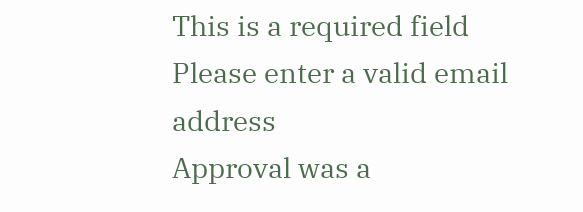This is a required field
Please enter a valid email address
Approval was a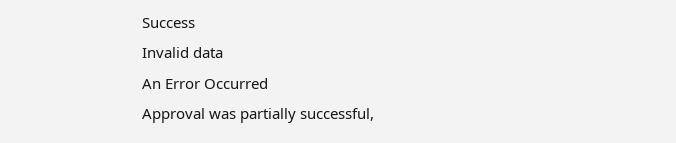Success
Invalid data
An Error Occurred
Approval was partially successful,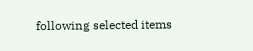following selected items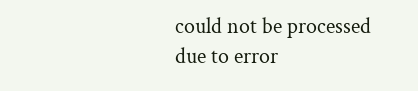could not be processed due to error